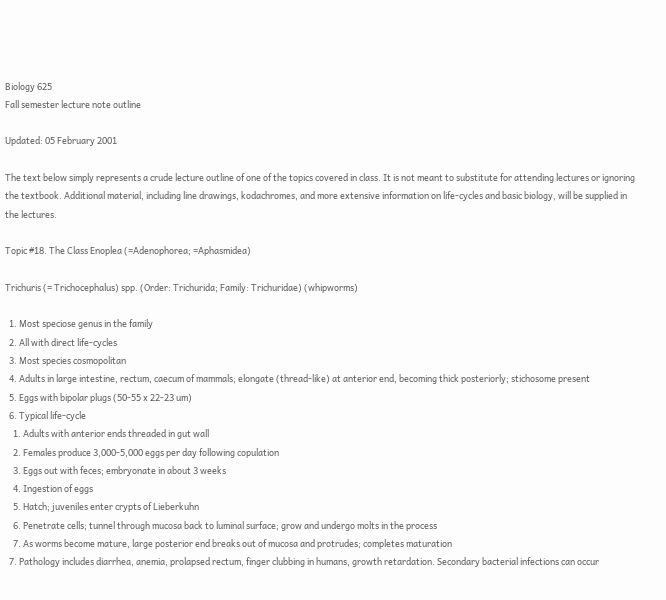Biology 625
Fall semester lecture note outline

Updated: 05 February 2001

The text below simply represents a crude lecture outline of one of the topics covered in class. It is not meant to substitute for attending lectures or ignoring the textbook. Additional material, including line drawings, kodachromes, and more extensive information on life-cycles and basic biology, will be supplied in the lectures.

Topic #18. The Class Enoplea (=Adenophorea; =Aphasmidea)

Trichuris (= Trichocephalus) spp. (Order: Trichurida; Family: Trichuridae) (whipworms)

  1. Most speciose genus in the family
  2. All with direct life-cycles
  3. Most species cosmopolitan
  4. Adults in large intestine, rectum, caecum of mammals; elongate (thread-like) at anterior end, becoming thick posteriorly; stichosome present
  5. Eggs with bipolar plugs (50-55 x 22-23 um)
  6. Typical life-cycle
    1. Adults with anterior ends threaded in gut wall
    2. Females produce 3,000-5,000 eggs per day following copulation
    3. Eggs out with feces; embryonate in about 3 weeks
    4. Ingestion of eggs
    5. Hatch; juveniles enter crypts of Lieberkuhn
    6. Penetrate cells; tunnel through mucosa back to luminal surface; grow and undergo molts in the process
    7. As worms become mature, large posterior end breaks out of mucosa and protrudes; completes maturation
  7. Pathology includes diarrhea, anemia, prolapsed rectum, finger clubbing in humans, growth retardation. Secondary bacterial infections can occur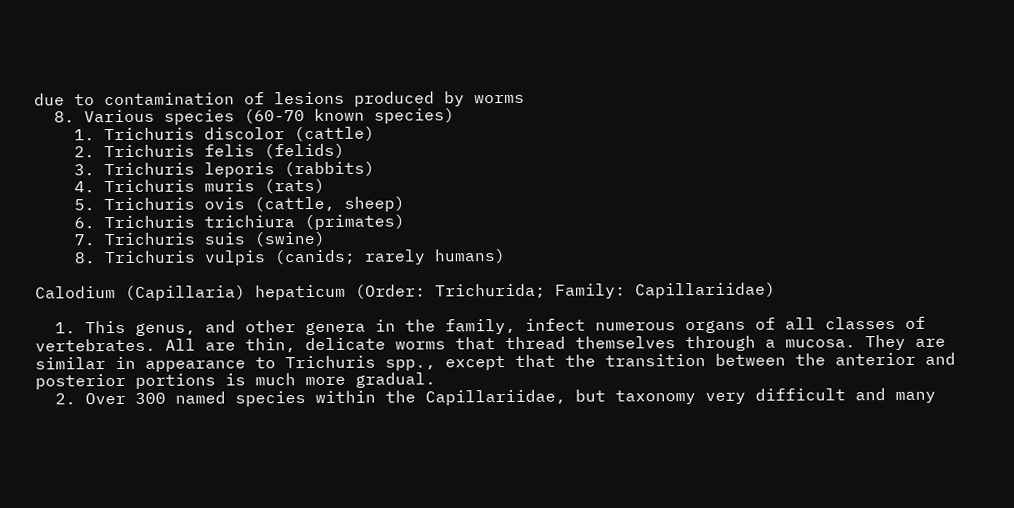due to contamination of lesions produced by worms
  8. Various species (60-70 known species)
    1. Trichuris discolor (cattle)
    2. Trichuris felis (felids)
    3. Trichuris leporis (rabbits)
    4. Trichuris muris (rats)
    5. Trichuris ovis (cattle, sheep)
    6. Trichuris trichiura (primates)
    7. Trichuris suis (swine)
    8. Trichuris vulpis (canids; rarely humans)

Calodium (Capillaria) hepaticum (Order: Trichurida; Family: Capillariidae)

  1. This genus, and other genera in the family, infect numerous organs of all classes of vertebrates. All are thin, delicate worms that thread themselves through a mucosa. They are similar in appearance to Trichuris spp., except that the transition between the anterior and posterior portions is much more gradual.
  2. Over 300 named species within the Capillariidae, but taxonomy very difficult and many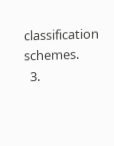classification schemes.
  3.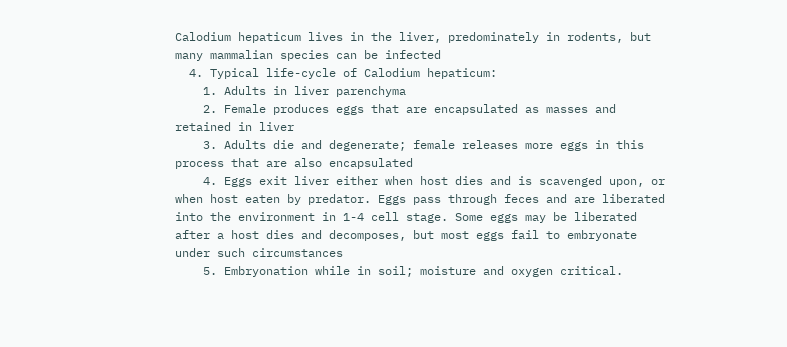Calodium hepaticum lives in the liver, predominately in rodents, but many mammalian species can be infected
  4. Typical life-cycle of Calodium hepaticum:
    1. Adults in liver parenchyma
    2. Female produces eggs that are encapsulated as masses and retained in liver
    3. Adults die and degenerate; female releases more eggs in this process that are also encapsulated
    4. Eggs exit liver either when host dies and is scavenged upon, or when host eaten by predator. Eggs pass through feces and are liberated into the environment in 1-4 cell stage. Some eggs may be liberated after a host dies and decomposes, but most eggs fail to embryonate under such circumstances
    5. Embryonation while in soil; moisture and oxygen critical.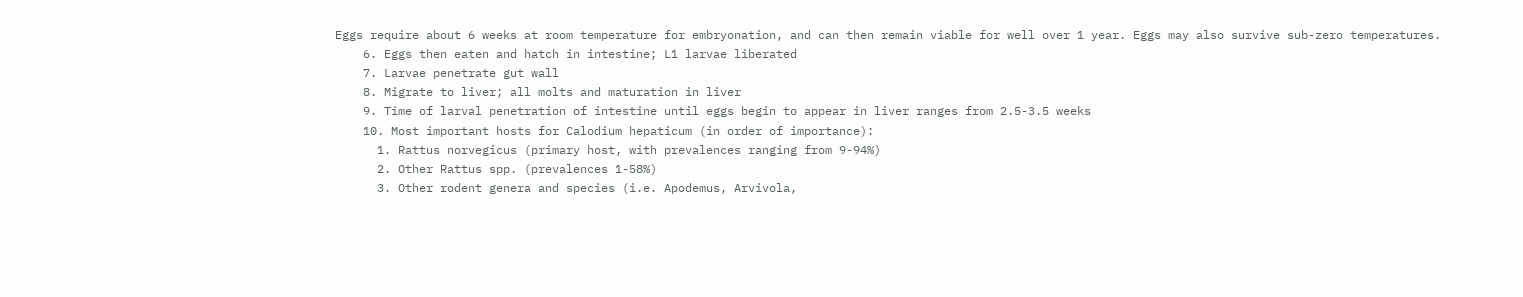Eggs require about 6 weeks at room temperature for embryonation, and can then remain viable for well over 1 year. Eggs may also survive sub-zero temperatures.
    6. Eggs then eaten and hatch in intestine; L1 larvae liberated
    7. Larvae penetrate gut wall
    8. Migrate to liver; all molts and maturation in liver
    9. Time of larval penetration of intestine until eggs begin to appear in liver ranges from 2.5-3.5 weeks
    10. Most important hosts for Calodium hepaticum (in order of importance):
      1. Rattus norvegicus (primary host, with prevalences ranging from 9-94%)
      2. Other Rattus spp. (prevalences 1-58%)
      3. Other rodent genera and species (i.e. Apodemus, Arvivola,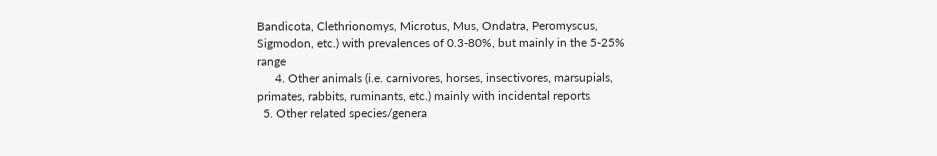Bandicota, Clethrionomys, Microtus, Mus, Ondatra, Peromyscus, Sigmodon, etc.) with prevalences of 0.3-80%, but mainly in the 5-25% range
      4. Other animals (i.e. carnivores, horses, insectivores, marsupials, primates, rabbits, ruminants, etc.) mainly with incidental reports
  5. Other related species/genera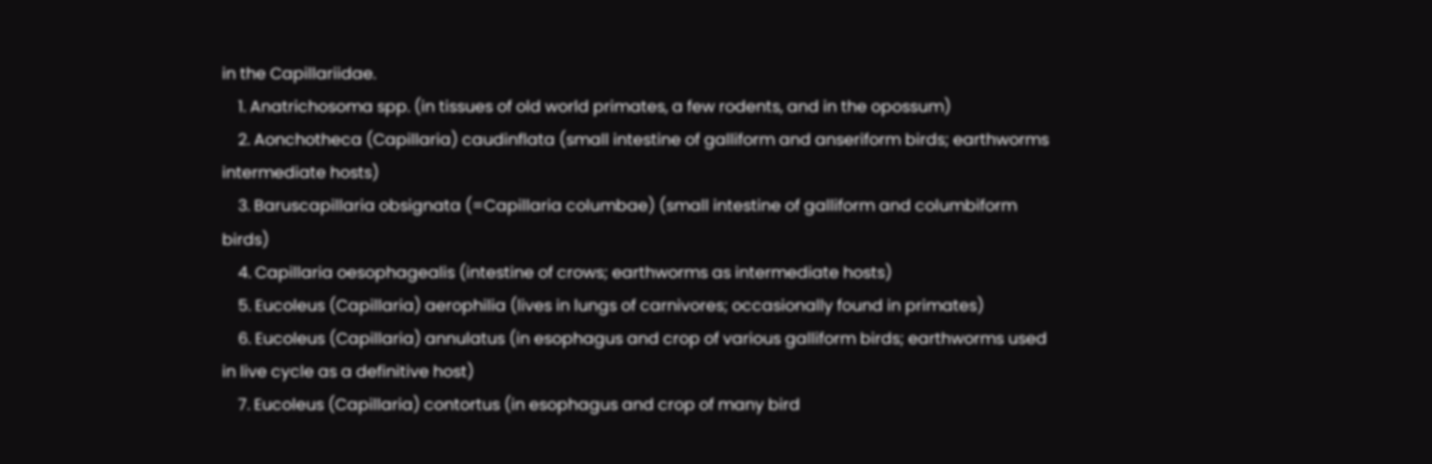in the Capillariidae.
    1. Anatrichosoma spp. (in tissues of old world primates, a few rodents, and in the opossum)
    2. Aonchotheca (Capillaria) caudinflata (small intestine of galliform and anseriform birds; earthworms intermediate hosts)
    3. Baruscapillaria obsignata (=Capillaria columbae) (small intestine of galliform and columbiform birds)
    4. Capillaria oesophagealis (intestine of crows; earthworms as intermediate hosts)
    5. Eucoleus (Capillaria) aerophilia (lives in lungs of carnivores; occasionally found in primates)
    6. Eucoleus (Capillaria) annulatus (in esophagus and crop of various galliform birds; earthworms used in live cycle as a definitive host)
    7. Eucoleus (Capillaria) contortus (in esophagus and crop of many bird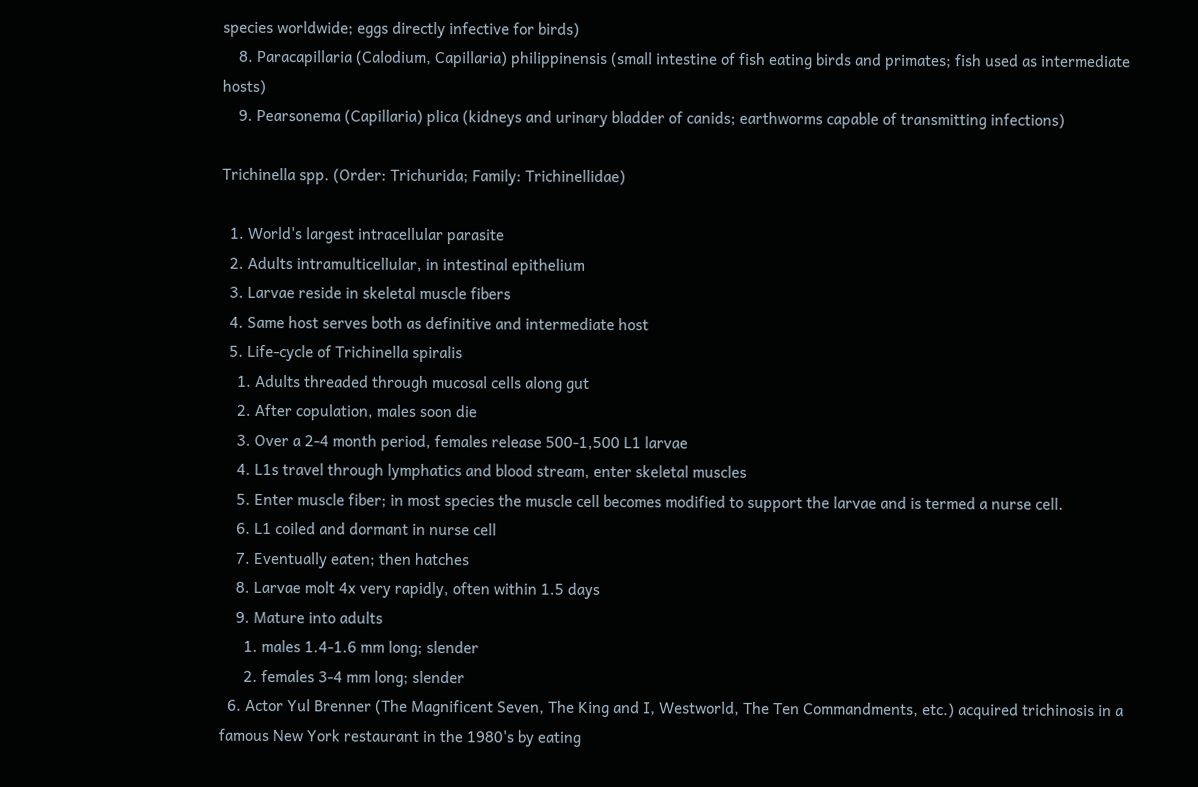species worldwide; eggs directly infective for birds)
    8. Paracapillaria (Calodium, Capillaria) philippinensis (small intestine of fish eating birds and primates; fish used as intermediate hosts)
    9. Pearsonema (Capillaria) plica (kidneys and urinary bladder of canids; earthworms capable of transmitting infections)

Trichinella spp. (Order: Trichurida; Family: Trichinellidae)

  1. World's largest intracellular parasite
  2. Adults intramulticellular, in intestinal epithelium
  3. Larvae reside in skeletal muscle fibers
  4. Same host serves both as definitive and intermediate host
  5. Life-cycle of Trichinella spiralis
    1. Adults threaded through mucosal cells along gut
    2. After copulation, males soon die
    3. Over a 2-4 month period, females release 500-1,500 L1 larvae
    4. L1s travel through lymphatics and blood stream, enter skeletal muscles
    5. Enter muscle fiber; in most species the muscle cell becomes modified to support the larvae and is termed a nurse cell.
    6. L1 coiled and dormant in nurse cell
    7. Eventually eaten; then hatches
    8. Larvae molt 4x very rapidly, often within 1.5 days
    9. Mature into adults
      1. males 1.4-1.6 mm long; slender
      2. females 3-4 mm long; slender
  6. Actor Yul Brenner (The Magnificent Seven, The King and I, Westworld, The Ten Commandments, etc.) acquired trichinosis in a famous New York restaurant in the 1980's by eating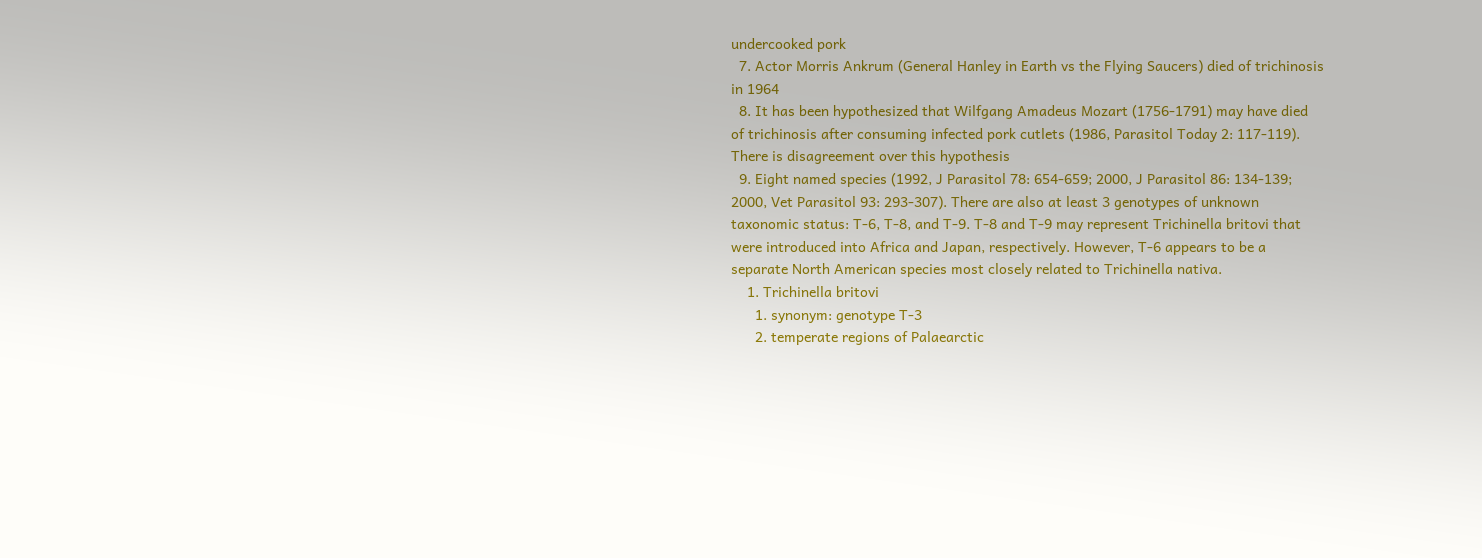undercooked pork
  7. Actor Morris Ankrum (General Hanley in Earth vs the Flying Saucers) died of trichinosis in 1964
  8. It has been hypothesized that Wilfgang Amadeus Mozart (1756-1791) may have died of trichinosis after consuming infected pork cutlets (1986, Parasitol Today 2: 117-119). There is disagreement over this hypothesis
  9. Eight named species (1992, J Parasitol 78: 654-659; 2000, J Parasitol 86: 134-139; 2000, Vet Parasitol 93: 293-307). There are also at least 3 genotypes of unknown taxonomic status: T-6, T-8, and T-9. T-8 and T-9 may represent Trichinella britovi that were introduced into Africa and Japan, respectively. However, T-6 appears to be a separate North American species most closely related to Trichinella nativa.
    1. Trichinella britovi
      1. synonym: genotype T-3
      2. temperate regions of Palaearctic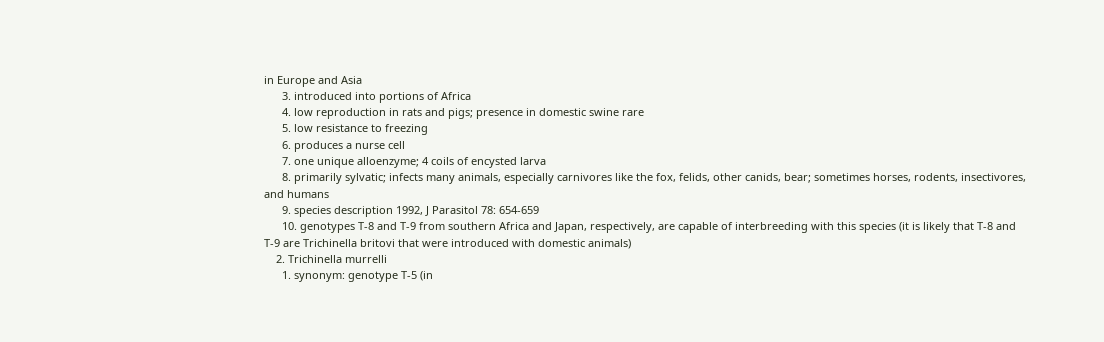in Europe and Asia
      3. introduced into portions of Africa
      4. low reproduction in rats and pigs; presence in domestic swine rare
      5. low resistance to freezing
      6. produces a nurse cell
      7. one unique alloenzyme; 4 coils of encysted larva
      8. primarily sylvatic; infects many animals, especially carnivores like the fox, felids, other canids, bear; sometimes horses, rodents, insectivores, and humans
      9. species description 1992, J Parasitol 78: 654-659
      10. genotypes T-8 and T-9 from southern Africa and Japan, respectively, are capable of interbreeding with this species (it is likely that T-8 and T-9 are Trichinella britovi that were introduced with domestic animals)
    2. Trichinella murrelli
      1. synonym: genotype T-5 (in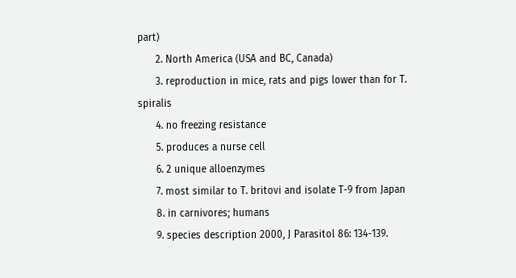part)
      2. North America (USA and BC, Canada)
      3. reproduction in mice, rats and pigs lower than for T. spiralis
      4. no freezing resistance
      5. produces a nurse cell
      6. 2 unique alloenzymes
      7. most similar to T. britovi and isolate T-9 from Japan
      8. in carnivores; humans
      9. species description 2000, J Parasitol 86: 134-139.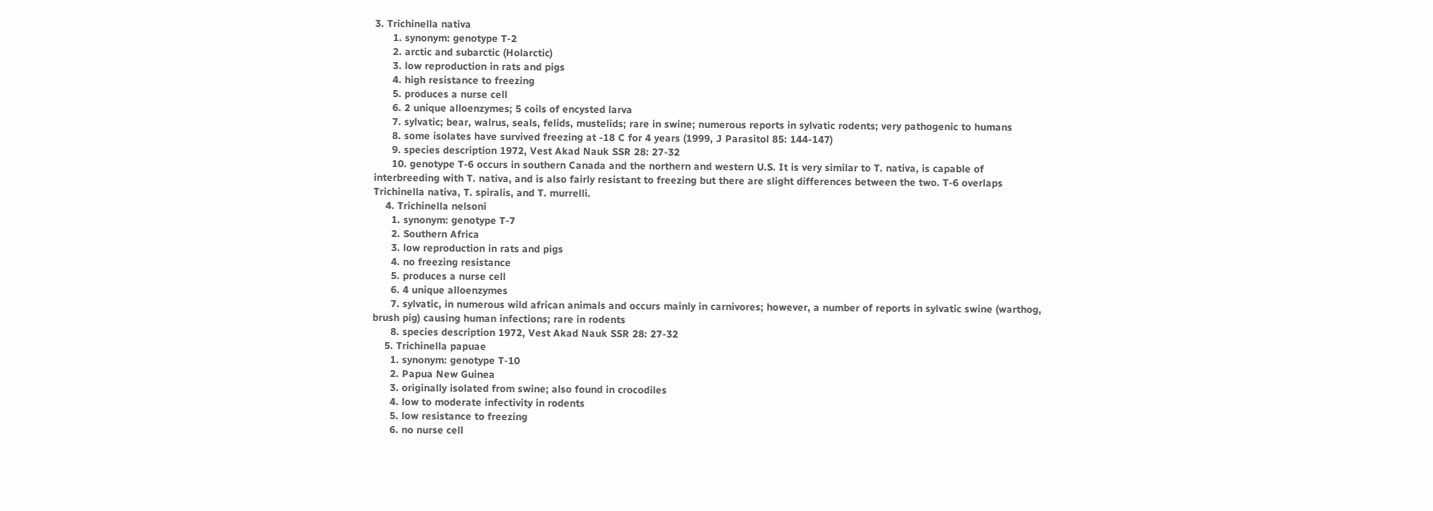3. Trichinella nativa
      1. synonym: genotype T-2
      2. arctic and subarctic (Holarctic)
      3. low reproduction in rats and pigs
      4. high resistance to freezing
      5. produces a nurse cell
      6. 2 unique alloenzymes; 5 coils of encysted larva
      7. sylvatic; bear, walrus, seals, felids, mustelids; rare in swine; numerous reports in sylvatic rodents; very pathogenic to humans
      8. some isolates have survived freezing at -18 C for 4 years (1999, J Parasitol 85: 144-147)
      9. species description 1972, Vest Akad Nauk SSR 28: 27-32
      10. genotype T-6 occurs in southern Canada and the northern and western U.S. It is very similar to T. nativa, is capable of interbreeding with T. nativa, and is also fairly resistant to freezing but there are slight differences between the two. T-6 overlaps Trichinella nativa, T. spiralis, and T. murrelli.
    4. Trichinella nelsoni
      1. synonym: genotype T-7
      2. Southern Africa
      3. low reproduction in rats and pigs
      4. no freezing resistance
      5. produces a nurse cell
      6. 4 unique alloenzymes
      7. sylvatic, in numerous wild african animals and occurs mainly in carnivores; however, a number of reports in sylvatic swine (warthog, brush pig) causing human infections; rare in rodents
      8. species description 1972, Vest Akad Nauk SSR 28: 27-32
    5. Trichinella papuae
      1. synonym: genotype T-10
      2. Papua New Guinea
      3. originally isolated from swine; also found in crocodiles
      4. low to moderate infectivity in rodents
      5. low resistance to freezing
      6. no nurse cell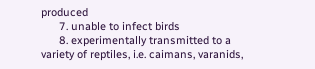produced
      7. unable to infect birds
      8. experimentally transmitted to a variety of reptiles, i.e. caimans, varanids,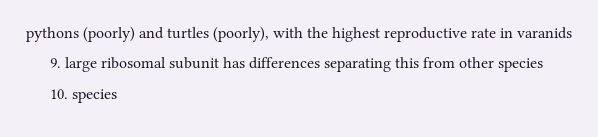pythons (poorly) and turtles (poorly), with the highest reproductive rate in varanids
      9. large ribosomal subunit has differences separating this from other species
      10. species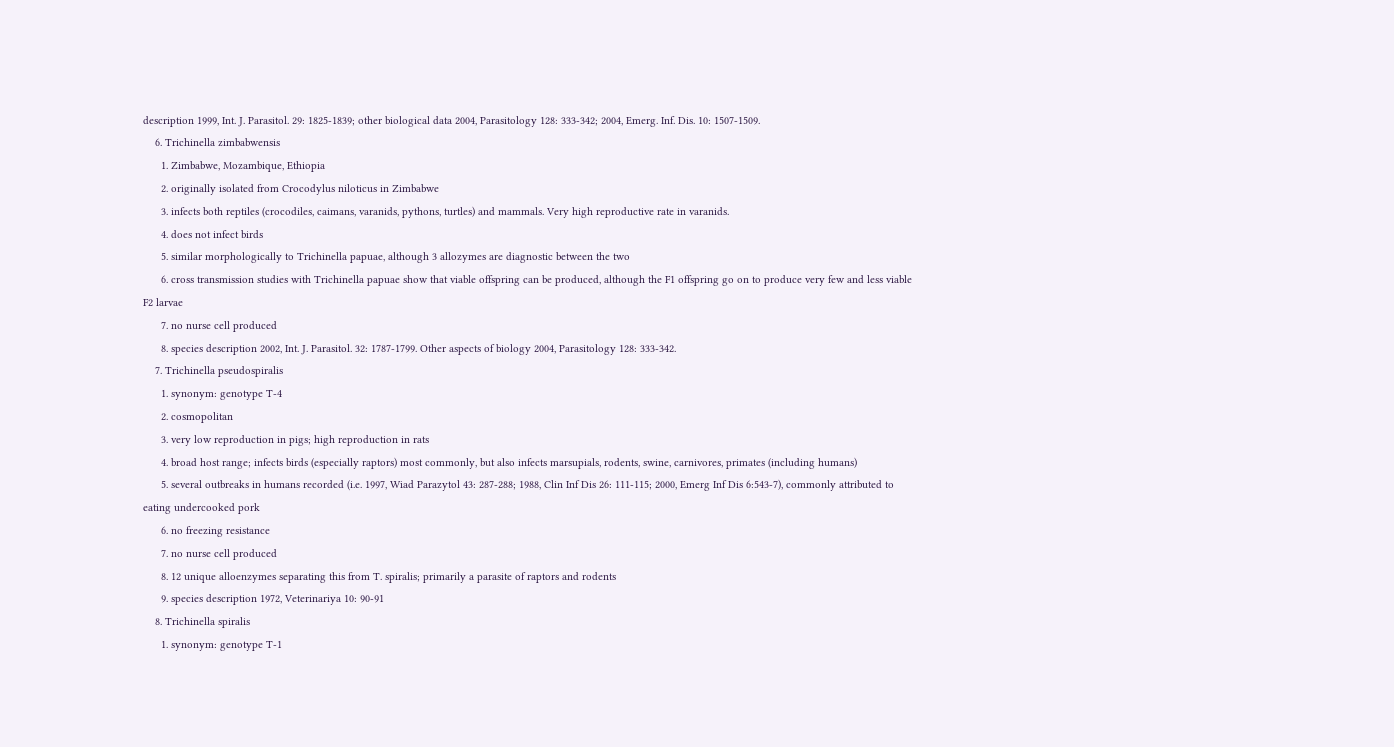description 1999, Int. J. Parasitol. 29: 1825-1839; other biological data 2004, Parasitology 128: 333-342; 2004, Emerg. Inf. Dis. 10: 1507-1509.
    6. Trichinella zimbabwensis
      1. Zimbabwe, Mozambique, Ethiopia
      2. originally isolated from Crocodylus niloticus in Zimbabwe
      3. infects both reptiles (crocodiles, caimans, varanids, pythons, turtles) and mammals. Very high reproductive rate in varanids.
      4. does not infect birds
      5. similar morphologically to Trichinella papuae, although 3 allozymes are diagnostic between the two
      6. cross transmission studies with Trichinella papuae show that viable offspring can be produced, although the F1 offspring go on to produce very few and less viable F2 larvae
      7. no nurse cell produced
      8. species description 2002, Int. J. Parasitol. 32: 1787-1799. Other aspects of biology 2004, Parasitology 128: 333-342.
    7. Trichinella pseudospiralis
      1. synonym: genotype T-4
      2. cosmopolitan
      3. very low reproduction in pigs; high reproduction in rats
      4. broad host range; infects birds (especially raptors) most commonly, but also infects marsupials, rodents, swine, carnivores, primates (including humans)
      5. several outbreaks in humans recorded (i.e. 1997, Wiad Parazytol 43: 287-288; 1988, Clin Inf Dis 26: 111-115; 2000, Emerg Inf Dis 6:543-7), commonly attributed to eating undercooked pork
      6. no freezing resistance
      7. no nurse cell produced
      8. 12 unique alloenzymes separating this from T. spiralis; primarily a parasite of raptors and rodents
      9. species description 1972, Veterinariya 10: 90-91
    8. Trichinella spiralis
      1. synonym: genotype T-1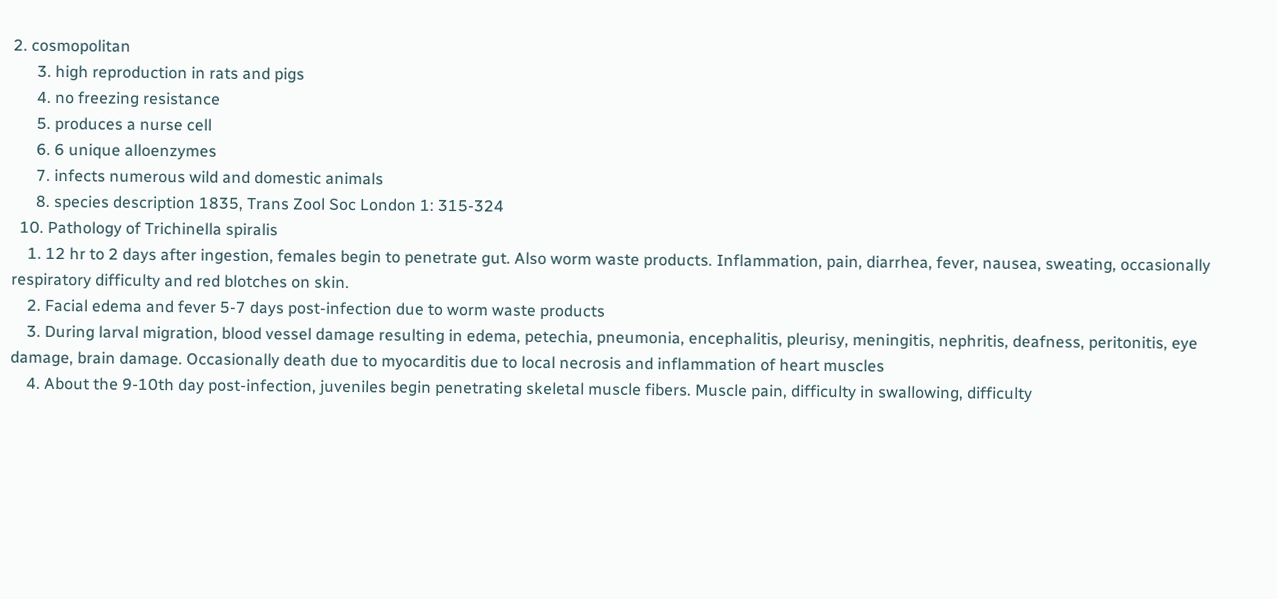2. cosmopolitan
      3. high reproduction in rats and pigs
      4. no freezing resistance
      5. produces a nurse cell
      6. 6 unique alloenzymes
      7. infects numerous wild and domestic animals
      8. species description 1835, Trans Zool Soc London 1: 315-324
  10. Pathology of Trichinella spiralis
    1. 12 hr to 2 days after ingestion, females begin to penetrate gut. Also worm waste products. Inflammation, pain, diarrhea, fever, nausea, sweating, occasionally respiratory difficulty and red blotches on skin.
    2. Facial edema and fever 5-7 days post-infection due to worm waste products
    3. During larval migration, blood vessel damage resulting in edema, petechia, pneumonia, encephalitis, pleurisy, meningitis, nephritis, deafness, peritonitis, eye damage, brain damage. Occasionally death due to myocarditis due to local necrosis and inflammation of heart muscles
    4. About the 9-10th day post-infection, juveniles begin penetrating skeletal muscle fibers. Muscle pain, difficulty in swallowing, difficulty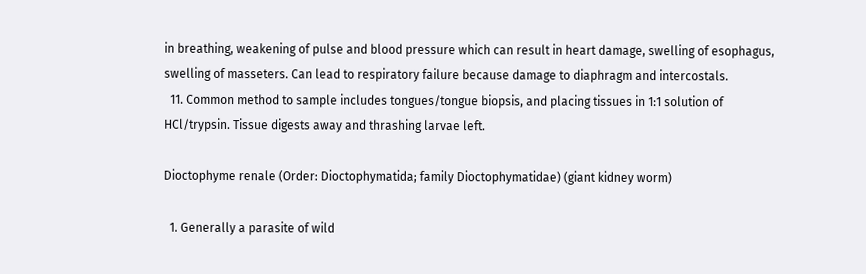in breathing, weakening of pulse and blood pressure which can result in heart damage, swelling of esophagus, swelling of masseters. Can lead to respiratory failure because damage to diaphragm and intercostals.
  11. Common method to sample includes tongues/tongue biopsis, and placing tissues in 1:1 solution of HCl/trypsin. Tissue digests away and thrashing larvae left.

Dioctophyme renale (Order: Dioctophymatida; family Dioctophymatidae) (giant kidney worm)

  1. Generally a parasite of wild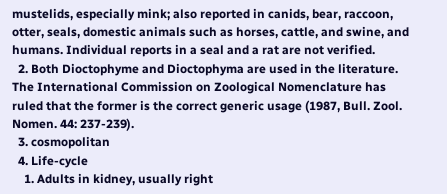mustelids, especially mink; also reported in canids, bear, raccoon, otter, seals, domestic animals such as horses, cattle, and swine, and humans. Individual reports in a seal and a rat are not verified.
  2. Both Dioctophyme and Dioctophyma are used in the literature. The International Commission on Zoological Nomenclature has ruled that the former is the correct generic usage (1987, Bull. Zool. Nomen. 44: 237-239).
  3. cosmopolitan
  4. Life-cycle
    1. Adults in kidney, usually right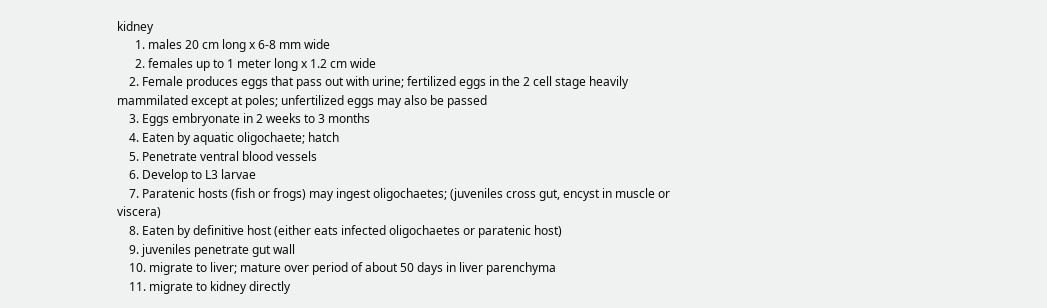kidney
      1. males 20 cm long x 6-8 mm wide
      2. females up to 1 meter long x 1.2 cm wide
    2. Female produces eggs that pass out with urine; fertilized eggs in the 2 cell stage heavily mammilated except at poles; unfertilized eggs may also be passed
    3. Eggs embryonate in 2 weeks to 3 months
    4. Eaten by aquatic oligochaete; hatch
    5. Penetrate ventral blood vessels
    6. Develop to L3 larvae
    7. Paratenic hosts (fish or frogs) may ingest oligochaetes; (juveniles cross gut, encyst in muscle or viscera)
    8. Eaten by definitive host (either eats infected oligochaetes or paratenic host)
    9. juveniles penetrate gut wall
    10. migrate to liver; mature over period of about 50 days in liver parenchyma
    11. migrate to kidney directly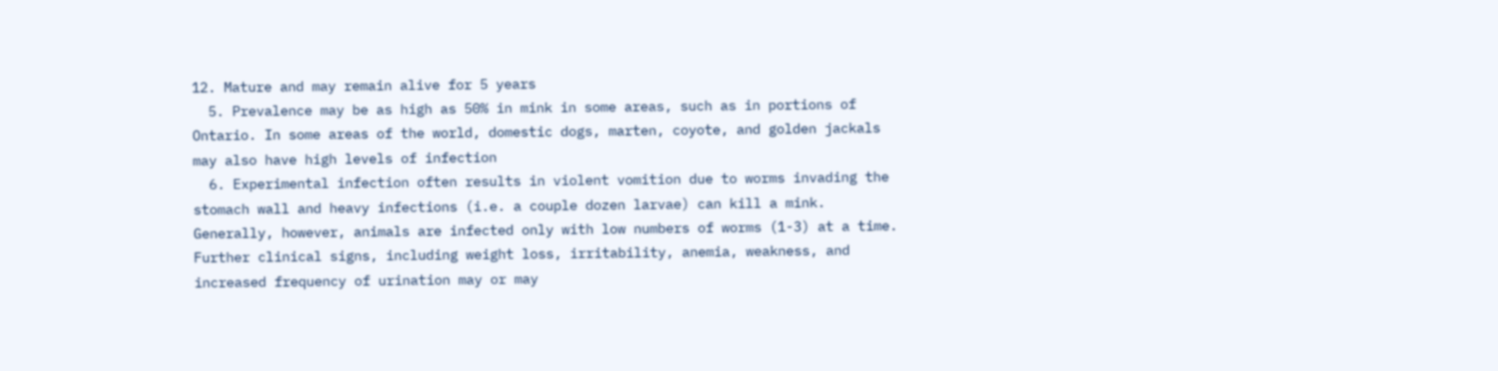12. Mature and may remain alive for 5 years
  5. Prevalence may be as high as 50% in mink in some areas, such as in portions of Ontario. In some areas of the world, domestic dogs, marten, coyote, and golden jackals may also have high levels of infection
  6. Experimental infection often results in violent vomition due to worms invading the stomach wall and heavy infections (i.e. a couple dozen larvae) can kill a mink. Generally, however, animals are infected only with low numbers of worms (1-3) at a time. Further clinical signs, including weight loss, irritability, anemia, weakness, and increased frequency of urination may or may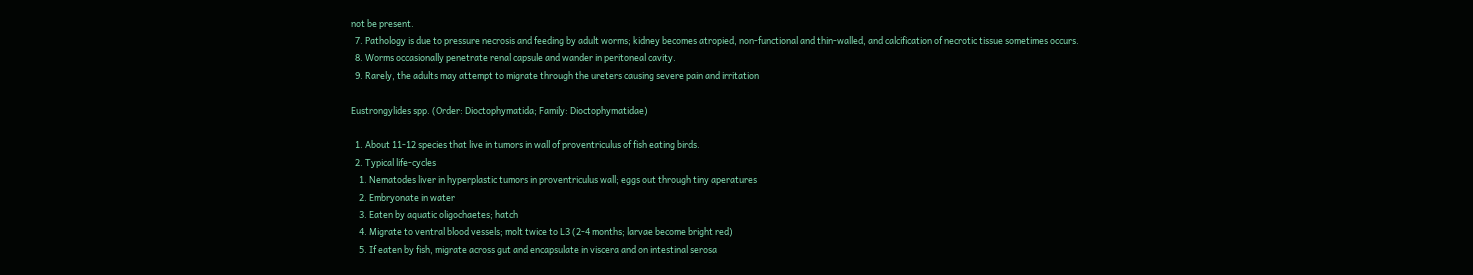not be present.
  7. Pathology is due to pressure necrosis and feeding by adult worms; kidney becomes atropied, non-functional and thin-walled, and calcification of necrotic tissue sometimes occurs.
  8. Worms occasionally penetrate renal capsule and wander in peritoneal cavity.
  9. Rarely, the adults may attempt to migrate through the ureters causing severe pain and irritation

Eustrongylides spp. (Order: Dioctophymatida; Family: Dioctophymatidae)

  1. About 11-12 species that live in tumors in wall of proventriculus of fish eating birds.
  2. Typical life-cycles
    1. Nematodes liver in hyperplastic tumors in proventriculus wall; eggs out through tiny aperatures
    2. Embryonate in water
    3. Eaten by aquatic oligochaetes; hatch
    4. Migrate to ventral blood vessels; molt twice to L3 (2-4 months; larvae become bright red)
    5. If eaten by fish, migrate across gut and encapsulate in viscera and on intestinal serosa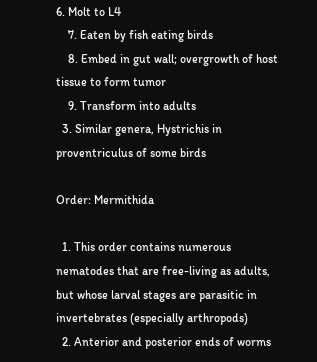6. Molt to L4
    7. Eaten by fish eating birds
    8. Embed in gut wall; overgrowth of host tissue to form tumor
    9. Transform into adults
  3. Similar genera, Hystrichis in proventriculus of some birds

Order: Mermithida

  1. This order contains numerous nematodes that are free-living as adults, but whose larval stages are parasitic in invertebrates (especially arthropods)
  2. Anterior and posterior ends of worms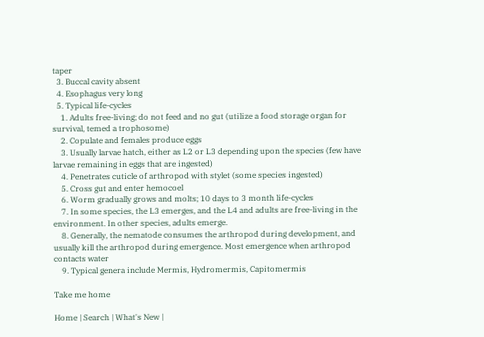taper
  3. Buccal cavity absent
  4. Esophagus very long
  5. Typical life-cycles
    1. Adults free-living; do not feed and no gut (utilize a food storage organ for survival, temed a trophosome)
    2. Copulate and females produce eggs
    3. Usually larvae hatch, either as L2 or L3 depending upon the species (few have larvae remaining in eggs that are ingested)
    4. Penetrates cuticle of arthropod with stylet (some species ingested)
    5. Cross gut and enter hemocoel
    6. Worm gradually grows and molts; 10 days to 3 month life-cycles
    7. In some species, the L3 emerges, and the L4 and adults are free-living in the environment. In other species, adults emerge.
    8. Generally, the nematode consumes the arthropod during development, and usually kill the arthropod during emergence. Most emergence when arthropod contacts water
    9. Typical genera include Mermis, Hydromermis, Capitomermis

Take me home

Home | Search | What's New |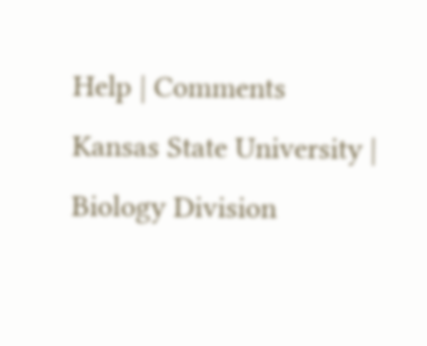Help | Comments
Kansas State University | Biology Division